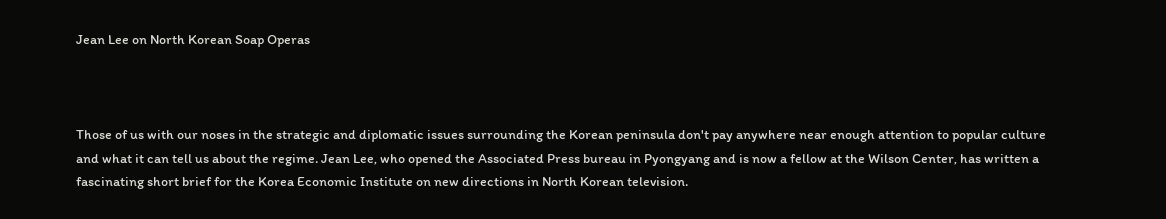Jean Lee on North Korean Soap Operas



Those of us with our noses in the strategic and diplomatic issues surrounding the Korean peninsula don't pay anywhere near enough attention to popular culture and what it can tell us about the regime. Jean Lee, who opened the Associated Press bureau in Pyongyang and is now a fellow at the Wilson Center, has written a fascinating short brief for the Korea Economic Institute on new directions in North Korean television.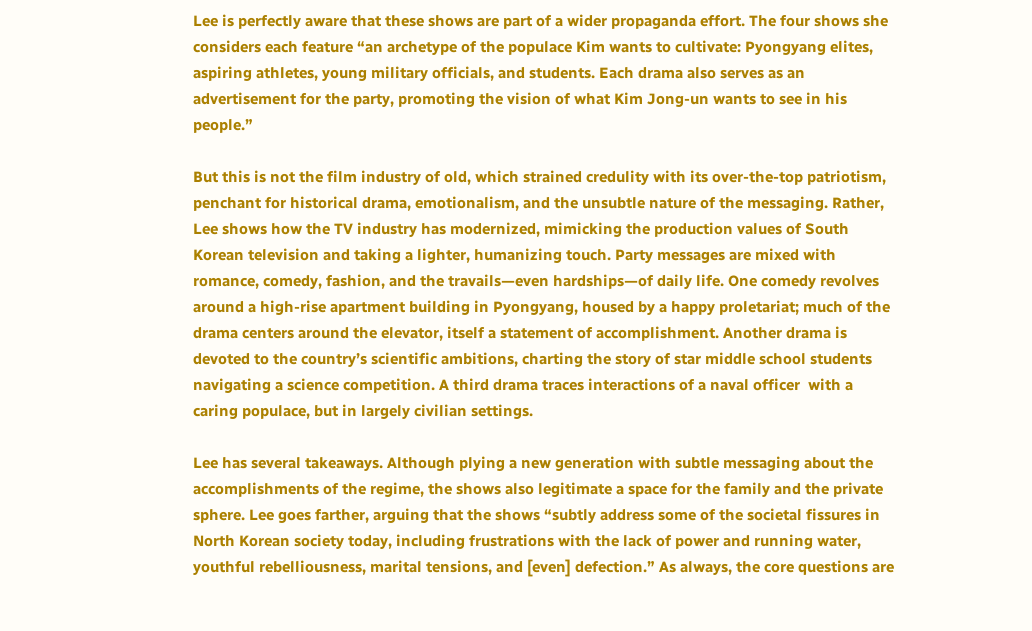Lee is perfectly aware that these shows are part of a wider propaganda effort. The four shows she considers each feature “an archetype of the populace Kim wants to cultivate: Pyongyang elites, aspiring athletes, young military officials, and students. Each drama also serves as an advertisement for the party, promoting the vision of what Kim Jong-un wants to see in his people.”

But this is not the film industry of old, which strained credulity with its over-the-top patriotism, penchant for historical drama, emotionalism, and the unsubtle nature of the messaging. Rather, Lee shows how the TV industry has modernized, mimicking the production values of South Korean television and taking a lighter, humanizing touch. Party messages are mixed with romance, comedy, fashion, and the travails—even hardships—of daily life. One comedy revolves around a high-rise apartment building in Pyongyang, housed by a happy proletariat; much of the drama centers around the elevator, itself a statement of accomplishment. Another drama is devoted to the country’s scientific ambitions, charting the story of star middle school students navigating a science competition. A third drama traces interactions of a naval officer  with a caring populace, but in largely civilian settings.

Lee has several takeaways. Although plying a new generation with subtle messaging about the accomplishments of the regime, the shows also legitimate a space for the family and the private sphere. Lee goes farther, arguing that the shows “subtly address some of the societal fissures in North Korean society today, including frustrations with the lack of power and running water, youthful rebelliousness, marital tensions, and [even] defection.” As always, the core questions are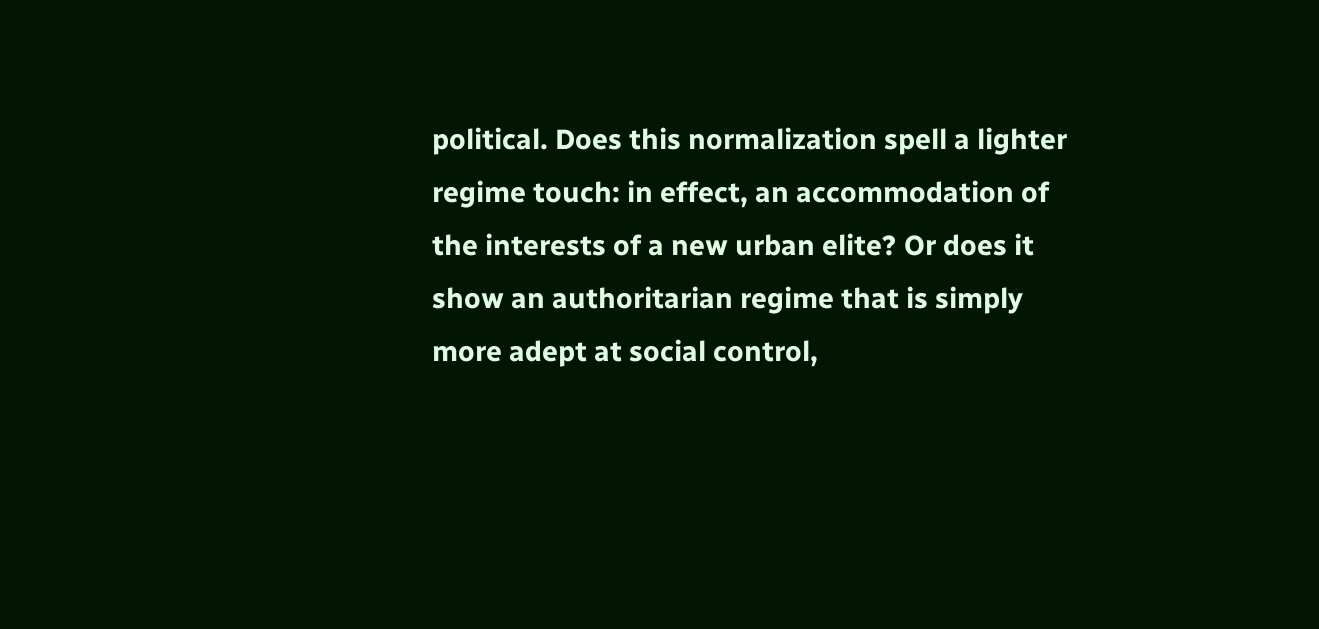political. Does this normalization spell a lighter regime touch: in effect, an accommodation of the interests of a new urban elite? Or does it show an authoritarian regime that is simply more adept at social control,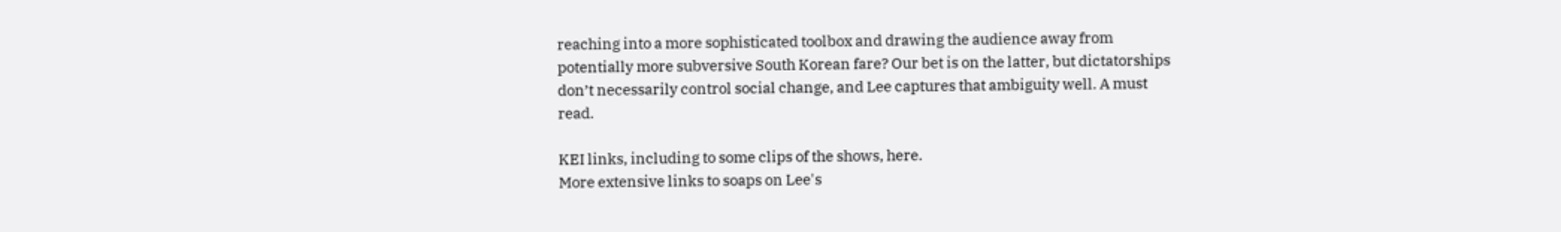reaching into a more sophisticated toolbox and drawing the audience away from potentially more subversive South Korean fare? Our bet is on the latter, but dictatorships don’t necessarily control social change, and Lee captures that ambiguity well. A must read.

KEI links, including to some clips of the shows, here.
More extensive links to soaps on Lee's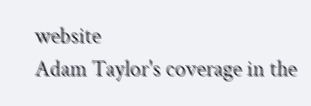website
Adam Taylor's coverage in the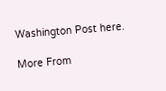Washington Post here.

More From